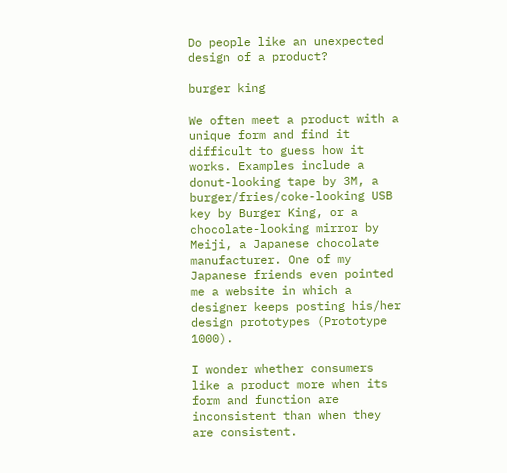Do people like an unexpected design of a product?

burger king

We often meet a product with a unique form and find it difficult to guess how it works. Examples include a donut-looking tape by 3M, a burger/fries/coke-looking USB key by Burger King, or a chocolate-looking mirror by Meiji, a Japanese chocolate manufacturer. One of my Japanese friends even pointed me a website in which a designer keeps posting his/her design prototypes (Prototype 1000).

I wonder whether consumers like a product more when its form and function are inconsistent than when they are consistent.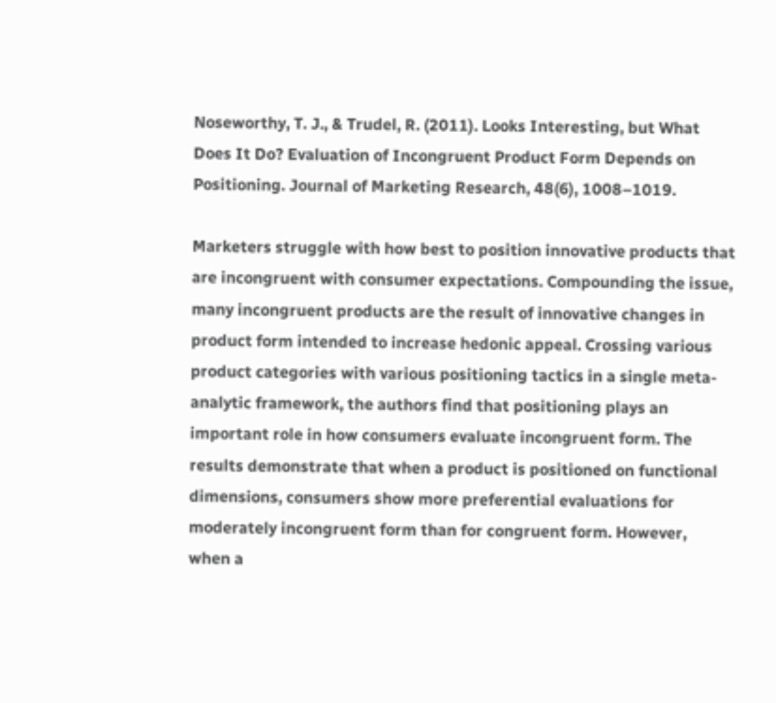Noseworthy, T. J., & Trudel, R. (2011). Looks Interesting, but What Does It Do? Evaluation of Incongruent Product Form Depends on Positioning. Journal of Marketing Research, 48(6), 1008–1019.

Marketers struggle with how best to position innovative products that are incongruent with consumer expectations. Compounding the issue, many incongruent products are the result of innovative changes in product form intended to increase hedonic appeal. Crossing various product categories with various positioning tactics in a single meta-analytic framework, the authors find that positioning plays an important role in how consumers evaluate incongruent form. The results demonstrate that when a product is positioned on functional dimensions, consumers show more preferential evaluations for moderately incongruent form than for congruent form. However, when a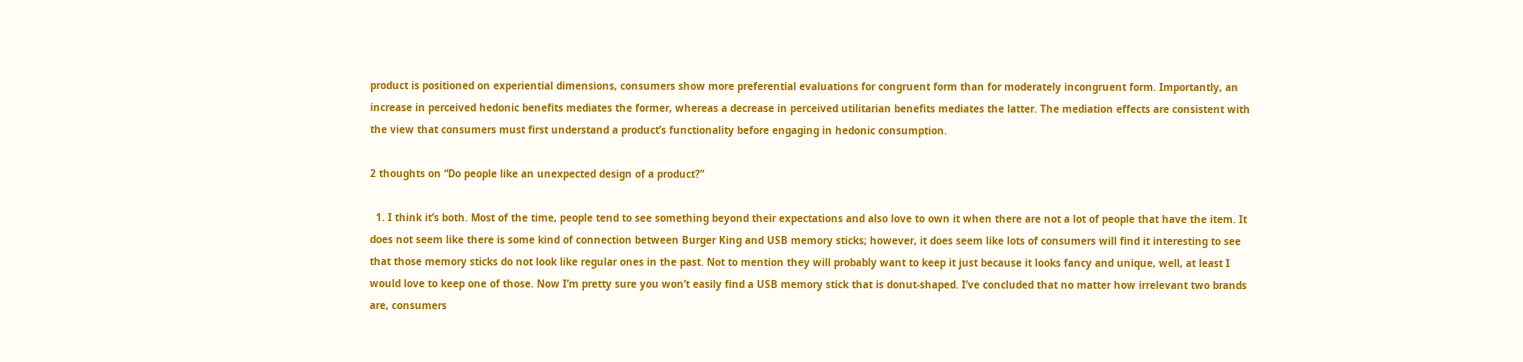product is positioned on experiential dimensions, consumers show more preferential evaluations for congruent form than for moderately incongruent form. Importantly, an increase in perceived hedonic benefits mediates the former, whereas a decrease in perceived utilitarian benefits mediates the latter. The mediation effects are consistent with the view that consumers must first understand a product’s functionality before engaging in hedonic consumption.

2 thoughts on “Do people like an unexpected design of a product?”

  1. I think it’s both. Most of the time, people tend to see something beyond their expectations and also love to own it when there are not a lot of people that have the item. It does not seem like there is some kind of connection between Burger King and USB memory sticks; however, it does seem like lots of consumers will find it interesting to see that those memory sticks do not look like regular ones in the past. Not to mention they will probably want to keep it just because it looks fancy and unique, well, at least I would love to keep one of those. Now I’m pretty sure you won’t easily find a USB memory stick that is donut-shaped. I’ve concluded that no matter how irrelevant two brands are, consumers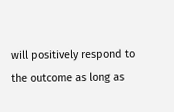will positively respond to the outcome as long as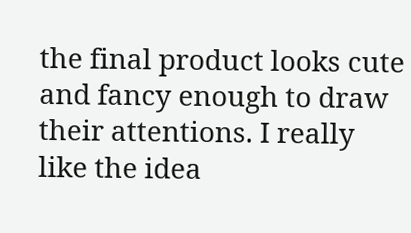the final product looks cute and fancy enough to draw their attentions. I really like the idea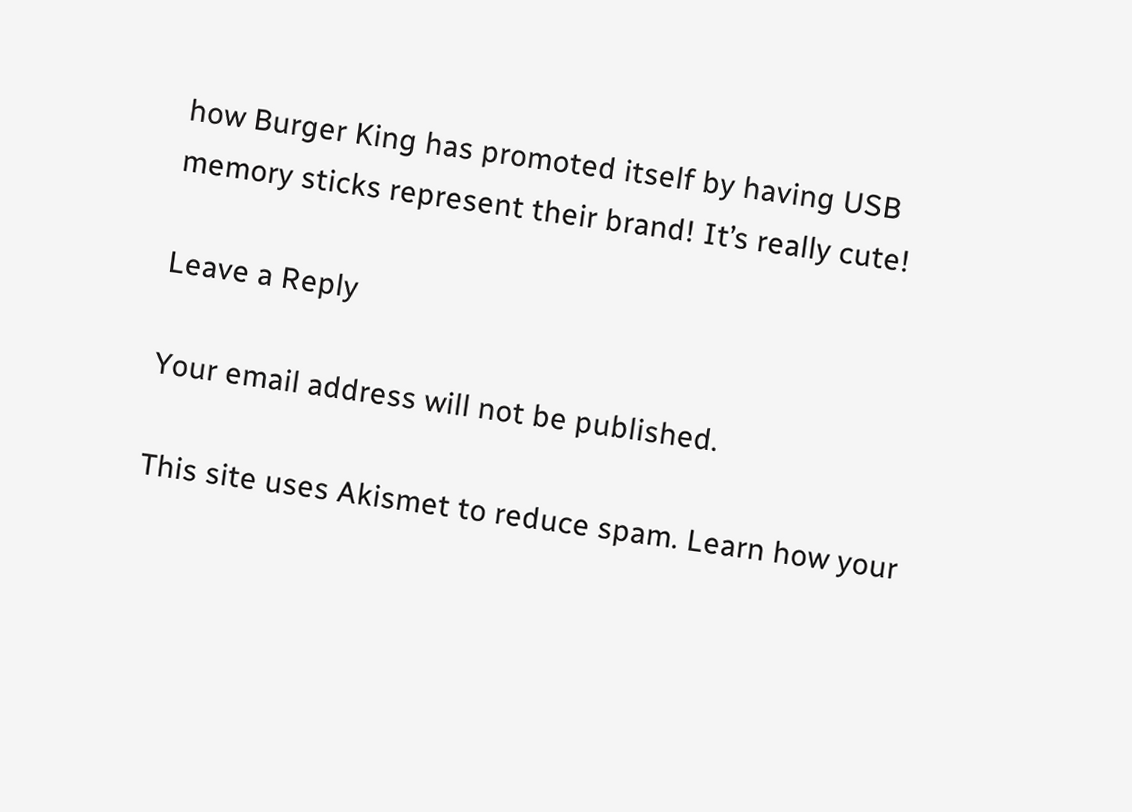how Burger King has promoted itself by having USB memory sticks represent their brand! It’s really cute!

Leave a Reply

Your email address will not be published.

This site uses Akismet to reduce spam. Learn how your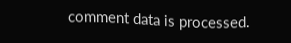comment data is processed.